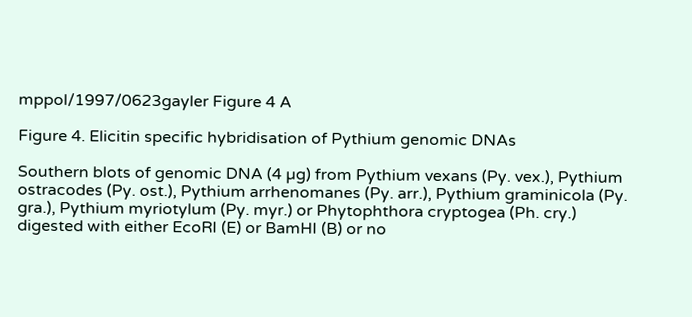mppol/1997/0623gayler Figure 4 A

Figure 4. Elicitin specific hybridisation of Pythium genomic DNAs

Southern blots of genomic DNA (4 µg) from Pythium vexans (Py. vex.), Pythium ostracodes (Py. ost.), Pythium arrhenomanes (Py. arr.), Pythium graminicola (Py. gra.), Pythium myriotylum (Py. myr.) or Phytophthora cryptogea (Ph. cry.) digested with either EcoRI (E) or BamHI (B) or no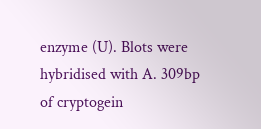enzyme (U). Blots were hybridised with A. 309bp of cryptogein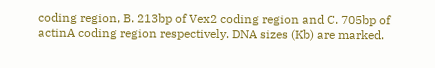coding region, B. 213bp of Vex2 coding region and C. 705bp of actinA coding region respectively. DNA sizes (Kb) are marked.